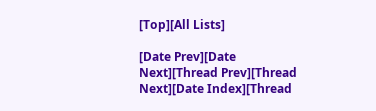[Top][All Lists]

[Date Prev][Date Next][Thread Prev][Thread Next][Date Index][Thread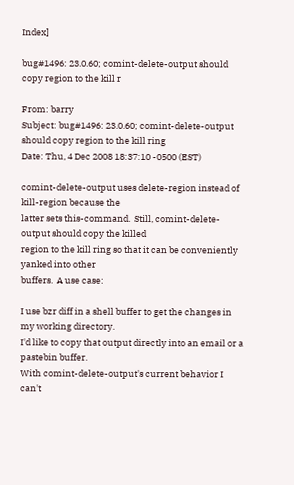Index]

bug#1496: 23.0.60; comint-delete-output should copy region to the kill r

From: barry
Subject: bug#1496: 23.0.60; comint-delete-output should copy region to the kill ring
Date: Thu, 4 Dec 2008 18:37:10 -0500 (EST)

comint-delete-output uses delete-region instead of kill-region because the
latter sets this-command.  Still, comint-delete-output should copy the killed
region to the kill ring so that it can be conveniently yanked into other
buffers.  A use case:

I use bzr diff in a shell buffer to get the changes in my working directory.
I'd like to copy that output directly into an email or a pastebin buffer.
With comint-delete-output's current behavior I can't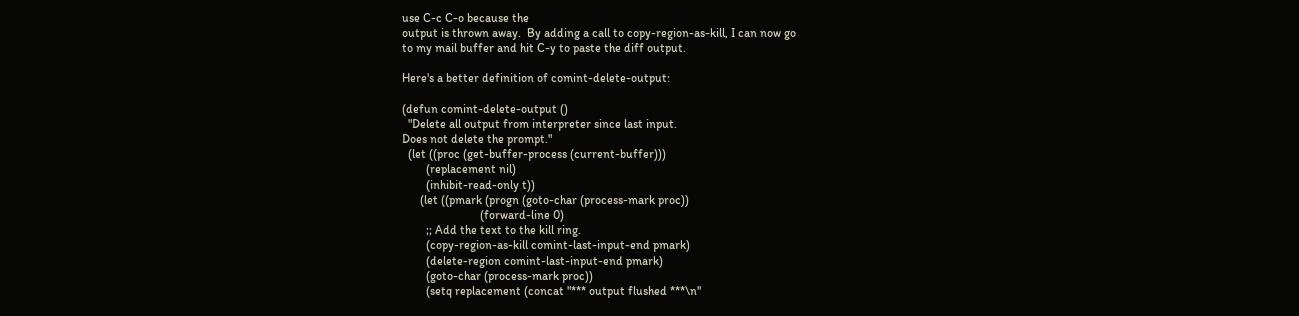use C-c C-o because the
output is thrown away.  By adding a call to copy-region-as-kill, I can now go
to my mail buffer and hit C-y to paste the diff output.

Here's a better definition of comint-delete-output:

(defun comint-delete-output ()
  "Delete all output from interpreter since last input.
Does not delete the prompt."
  (let ((proc (get-buffer-process (current-buffer)))
        (replacement nil)
        (inhibit-read-only t))
      (let ((pmark (progn (goto-char (process-mark proc))
                          (forward-line 0)
        ;; Add the text to the kill ring.
        (copy-region-as-kill comint-last-input-end pmark)
        (delete-region comint-last-input-end pmark)
        (goto-char (process-mark proc))
        (setq replacement (concat "*** output flushed ***\n"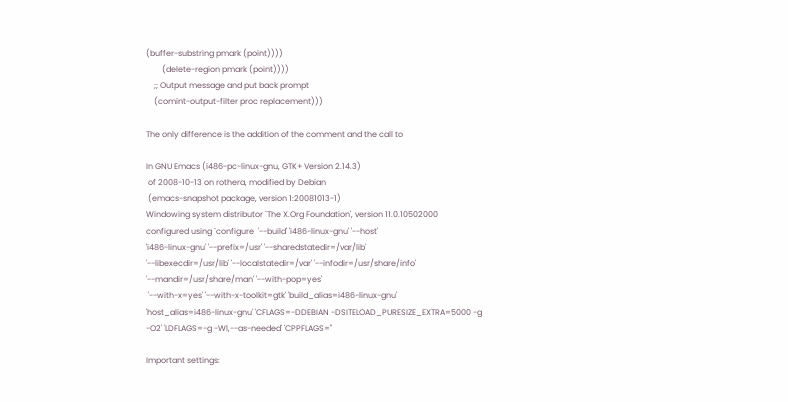(buffer-substring pmark (point))))
        (delete-region pmark (point))))
    ;; Output message and put back prompt
    (comint-output-filter proc replacement)))

The only difference is the addition of the comment and the call to

In GNU Emacs (i486-pc-linux-gnu, GTK+ Version 2.14.3)
 of 2008-10-13 on rothera, modified by Debian
 (emacs-snapshot package, version 1:20081013-1)
Windowing system distributor `The X.Org Foundation', version 11.0.10502000
configured using `configure  '--build' 'i486-linux-gnu' '--host'
'i486-linux-gnu' '--prefix=/usr' '--sharedstatedir=/var/lib'
'--libexecdir=/usr/lib' '--localstatedir=/var' '--infodir=/usr/share/info'
'--mandir=/usr/share/man' '--with-pop=yes'
 '--with-x=yes' '--with-x-toolkit=gtk' 'build_alias=i486-linux-gnu'
'host_alias=i486-linux-gnu' 'CFLAGS=-DDEBIAN -DSITELOAD_PURESIZE_EXTRA=5000 -g
-O2' 'LDFLAGS=-g -Wl,--as-needed' 'CPPFLAGS=''

Important settings: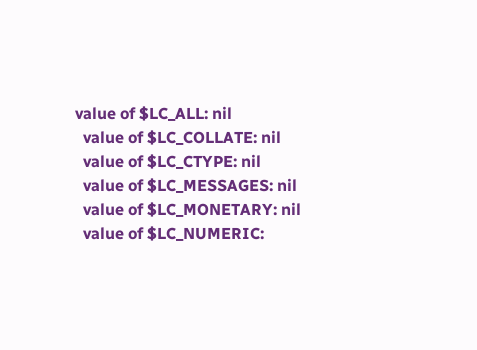value of $LC_ALL: nil
  value of $LC_COLLATE: nil
  value of $LC_CTYPE: nil
  value of $LC_MESSAGES: nil
  value of $LC_MONETARY: nil
  value of $LC_NUMERIC: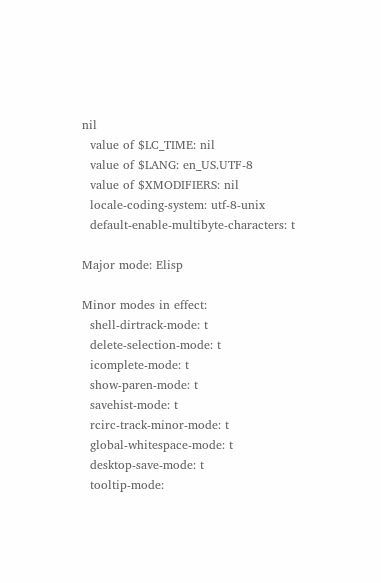nil
  value of $LC_TIME: nil
  value of $LANG: en_US.UTF-8
  value of $XMODIFIERS: nil
  locale-coding-system: utf-8-unix
  default-enable-multibyte-characters: t

Major mode: Elisp

Minor modes in effect:
  shell-dirtrack-mode: t
  delete-selection-mode: t
  icomplete-mode: t
  show-paren-mode: t
  savehist-mode: t
  rcirc-track-minor-mode: t
  global-whitespace-mode: t
  desktop-save-mode: t
  tooltip-mode: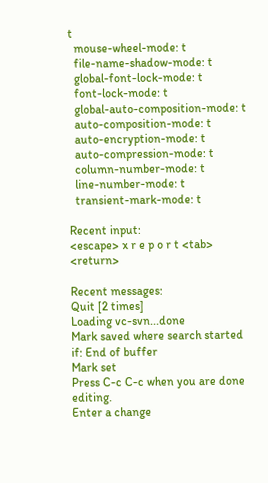t
  mouse-wheel-mode: t
  file-name-shadow-mode: t
  global-font-lock-mode: t
  font-lock-mode: t
  global-auto-composition-mode: t
  auto-composition-mode: t
  auto-encryption-mode: t
  auto-compression-mode: t
  column-number-mode: t
  line-number-mode: t
  transient-mark-mode: t

Recent input:
<escape> x r e p o r t <tab> <return>

Recent messages:
Quit [2 times]
Loading vc-svn...done
Mark saved where search started
if: End of buffer
Mark set
Press C-c C-c when you are done editing.
Enter a change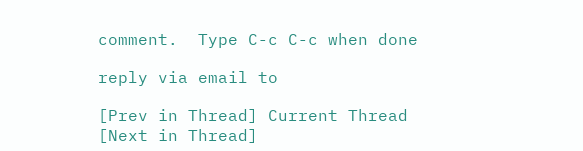comment.  Type C-c C-c when done

reply via email to

[Prev in Thread] Current Thread [Next in Thread]